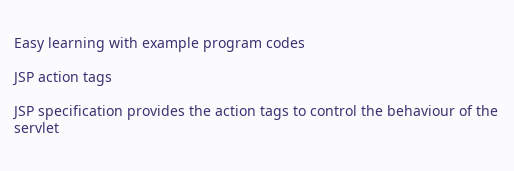Easy learning with example program codes

JSP action tags

JSP specification provides the action tags to control the behaviour of the servlet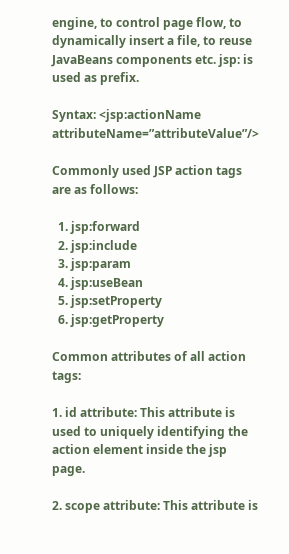engine, to control page flow, to dynamically insert a file, to reuse JavaBeans components etc. jsp: is used as prefix.

Syntax: <jsp:actionName attributeName=”attributeValue”/>

Commonly used JSP action tags are as follows:

  1. jsp:forward
  2. jsp:include
  3. jsp:param
  4. jsp:useBean
  5. jsp:setProperty
  6. jsp:getProperty

Common attributes of all action tags:

1. id attribute: This attribute is used to uniquely identifying the action element inside the jsp page.

2. scope attribute: This attribute is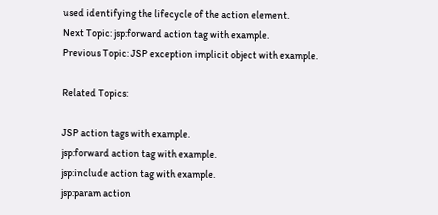used identifying the lifecycle of the action element.
Next Topic: jsp:forward action tag with example.
Previous Topic: JSP exception implicit object with example.

Related Topics:

JSP action tags with example.
jsp:forward action tag with example.
jsp:include action tag with example.
jsp:param action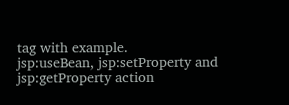tag with example.
jsp:useBean, jsp:setProperty and jsp:getProperty action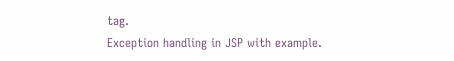tag.
Exception handling in JSP with example.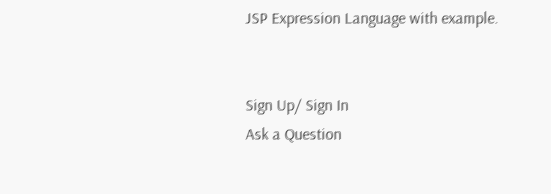JSP Expression Language with example.


Sign Up/ Sign In
Ask a Question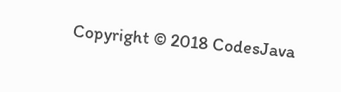Copyright © 2018 CodesJava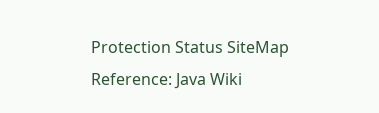Protection Status SiteMap Reference: Java Wiki